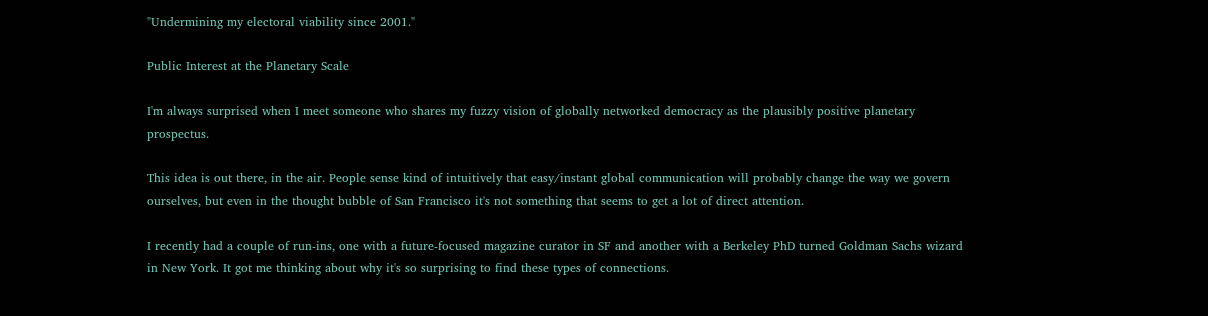"Undermining my electoral viability since 2001."

Public Interest at the Planetary Scale

I'm always surprised when I meet someone who shares my fuzzy vision of globally networked democracy as the plausibly positive planetary prospectus.

This idea is out there, in the air. People sense kind of intuitively that easy/instant global communication will probably change the way we govern ourselves, but even in the thought bubble of San Francisco it's not something that seems to get a lot of direct attention.

I recently had a couple of run-ins, one with a future-focused magazine curator in SF and another with a Berkeley PhD turned Goldman Sachs wizard in New York. It got me thinking about why it's so surprising to find these types of connections.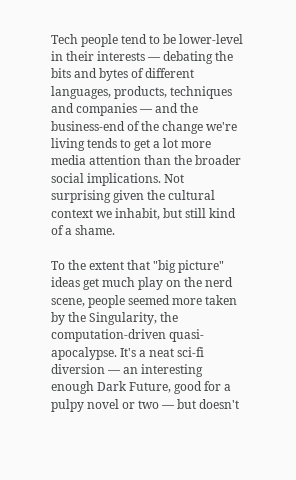Tech people tend to be lower-level in their interests — debating the bits and bytes of different languages, products, techniques and companies — and the business-end of the change we're living tends to get a lot more media attention than the broader social implications. Not surprising given the cultural context we inhabit, but still kind of a shame.

To the extent that "big picture" ideas get much play on the nerd scene, people seemed more taken by the Singularity, the computation-driven quasi-apocalypse. It's a neat sci-fi diversion — an interesting enough Dark Future, good for a pulpy novel or two — but doesn't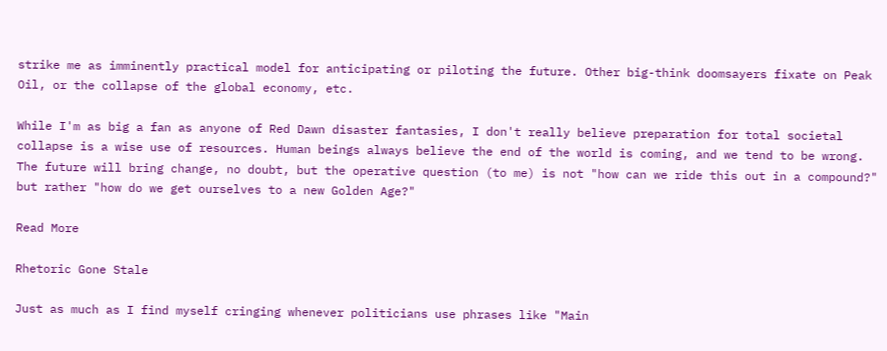strike me as imminently practical model for anticipating or piloting the future. Other big-think doomsayers fixate on Peak Oil, or the collapse of the global economy, etc.

While I'm as big a fan as anyone of Red Dawn disaster fantasies, I don't really believe preparation for total societal collapse is a wise use of resources. Human beings always believe the end of the world is coming, and we tend to be wrong. The future will bring change, no doubt, but the operative question (to me) is not "how can we ride this out in a compound?" but rather "how do we get ourselves to a new Golden Age?"

Read More

Rhetoric Gone Stale

Just as much as I find myself cringing whenever politicians use phrases like "Main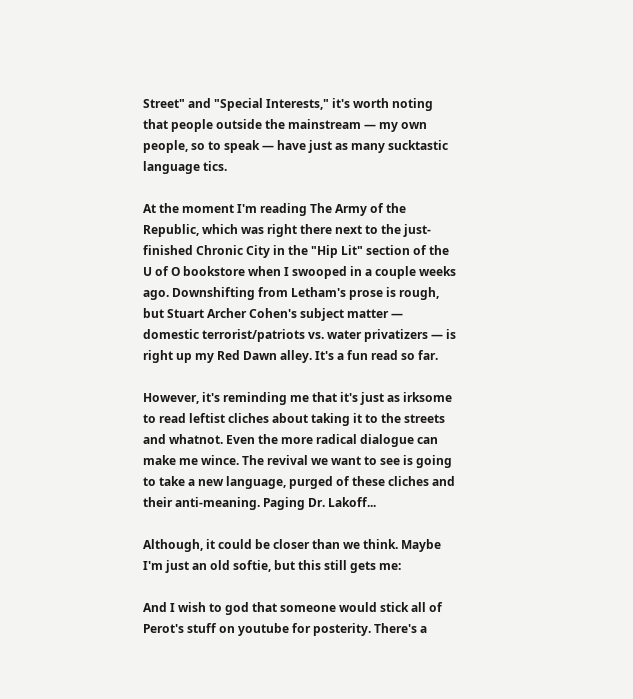Street" and "Special Interests," it's worth noting that people outside the mainstream — my own people, so to speak — have just as many sucktastic language tics.

At the moment I'm reading The Army of the Republic, which was right there next to the just-finished Chronic City in the "Hip Lit" section of the U of O bookstore when I swooped in a couple weeks ago. Downshifting from Letham's prose is rough, but Stuart Archer Cohen's subject matter — domestic terrorist/patriots vs. water privatizers — is right up my Red Dawn alley. It's a fun read so far.

However, it's reminding me that it's just as irksome to read leftist cliches about taking it to the streets and whatnot. Even the more radical dialogue can make me wince. The revival we want to see is going to take a new language, purged of these cliches and their anti-meaning. Paging Dr. Lakoff...

Although, it could be closer than we think. Maybe I'm just an old softie, but this still gets me:

And I wish to god that someone would stick all of Perot's stuff on youtube for posterity. There's a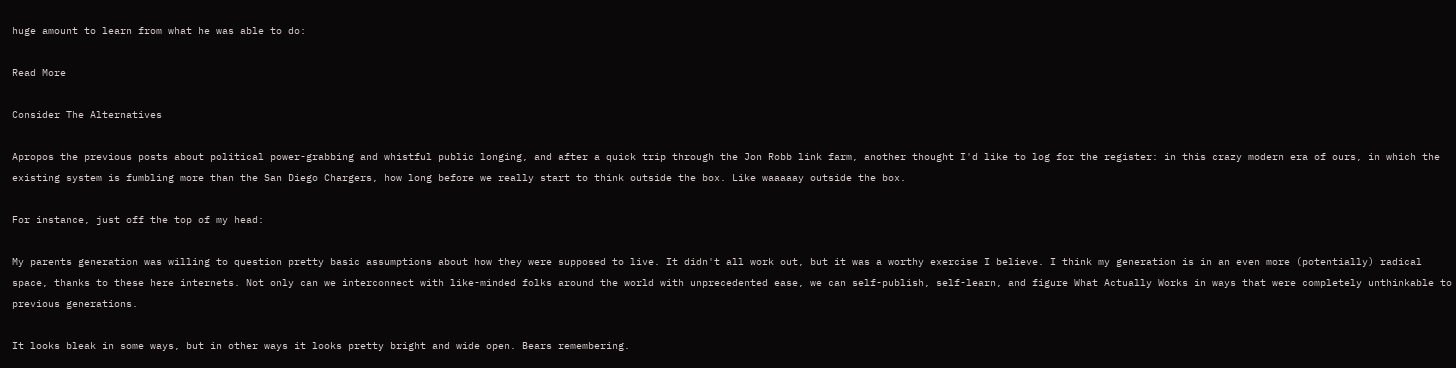huge amount to learn from what he was able to do:

Read More

Consider The Alternatives

Apropos the previous posts about political power-grabbing and whistful public longing, and after a quick trip through the Jon Robb link farm, another thought I'd like to log for the register: in this crazy modern era of ours, in which the existing system is fumbling more than the San Diego Chargers, how long before we really start to think outside the box. Like waaaaay outside the box.

For instance, just off the top of my head:

My parents generation was willing to question pretty basic assumptions about how they were supposed to live. It didn't all work out, but it was a worthy exercise I believe. I think my generation is in an even more (potentially) radical space, thanks to these here internets. Not only can we interconnect with like-minded folks around the world with unprecedented ease, we can self-publish, self-learn, and figure What Actually Works in ways that were completely unthinkable to previous generations.

It looks bleak in some ways, but in other ways it looks pretty bright and wide open. Bears remembering.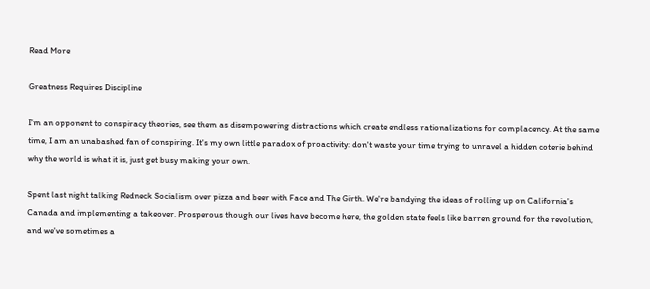Read More

Greatness Requires Discipline

I'm an opponent to conspiracy theories, see them as disempowering distractions which create endless rationalizations for complacency. At the same time, I am an unabashed fan of conspiring. It's my own little paradox of proactivity: don't waste your time trying to unravel a hidden coterie behind why the world is what it is, just get busy making your own.

Spent last night talking Redneck Socialism over pizza and beer with Face and The Girth. We're bandying the ideas of rolling up on California's Canada and implementing a takeover. Prosperous though our lives have become here, the golden state feels like barren ground for the revolution, and we've sometimes a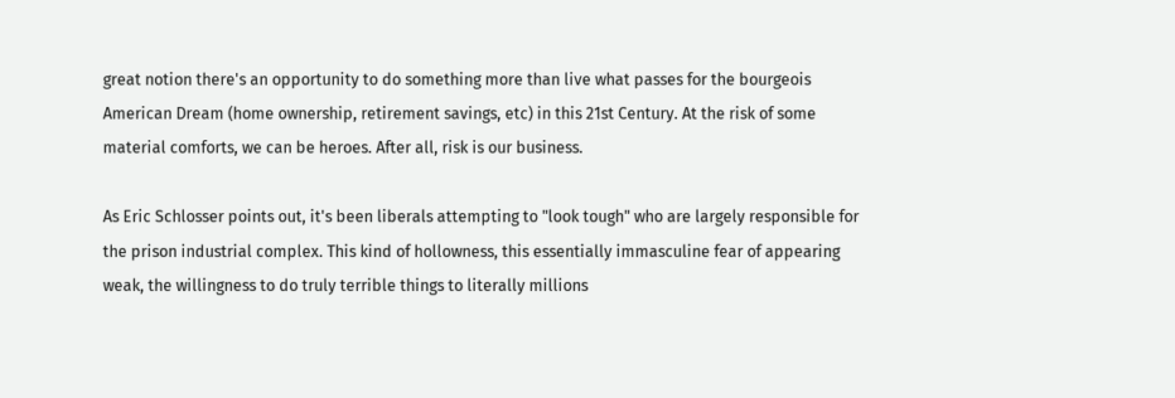great notion there's an opportunity to do something more than live what passes for the bourgeois American Dream (home ownership, retirement savings, etc) in this 21st Century. At the risk of some material comforts, we can be heroes. After all, risk is our business.

As Eric Schlosser points out, it's been liberals attempting to "look tough" who are largely responsible for the prison industrial complex. This kind of hollowness, this essentially immasculine fear of appearing weak, the willingness to do truly terrible things to literally millions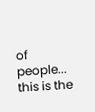of people... this is the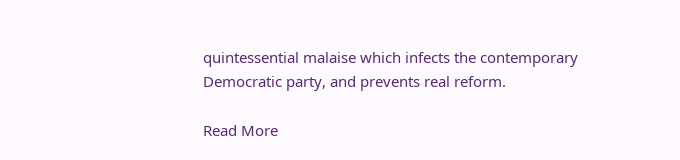quintessential malaise which infects the contemporary Democratic party, and prevents real reform.

Read More